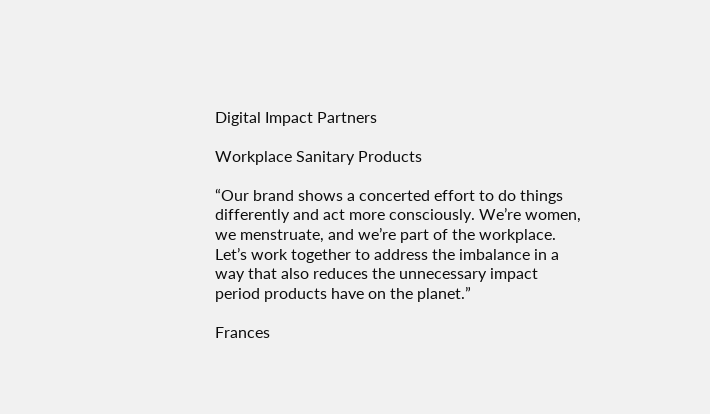Digital Impact Partners

Workplace Sanitary Products

“Our brand shows a concerted effort to do things differently and act more consciously. We’re women, we menstruate, and we’re part of the workplace. Let’s work together to address the imbalance in a way that also reduces the unnecessary impact period products have on the planet.”

Frances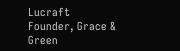Lucraft
Founder, Grace & Green